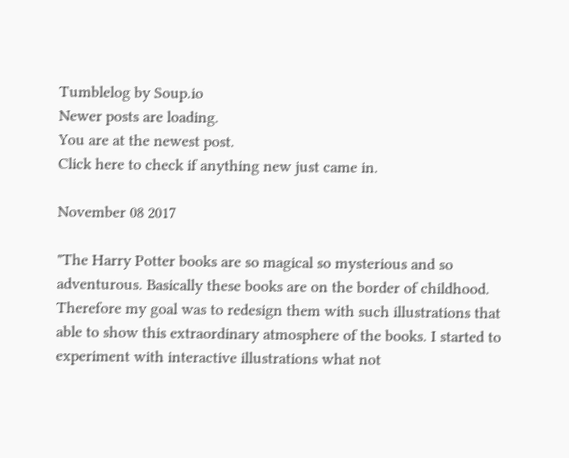Tumblelog by Soup.io
Newer posts are loading.
You are at the newest post.
Click here to check if anything new just came in.

November 08 2017

"The Harry Potter books are so magical so mysterious and so adventurous. Basically these books are on the border of childhood. Therefore my goal was to redesign them with such illustrations that able to show this extraordinary atmosphere of the books. I started to experiment with interactive illustrations what not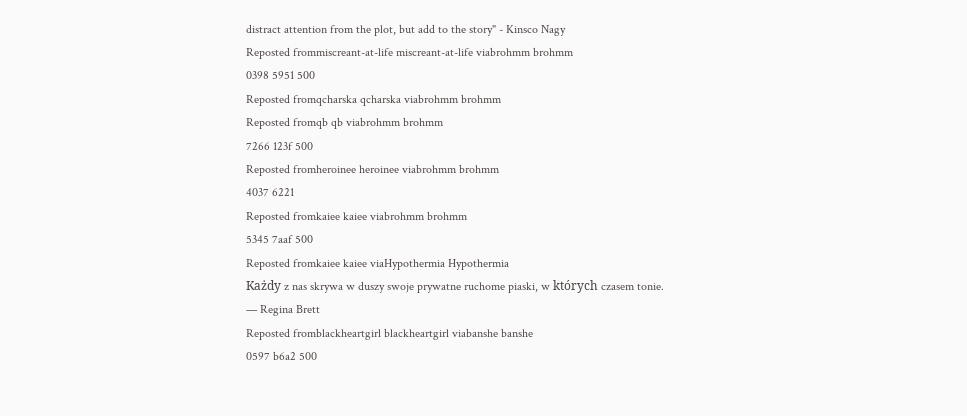distract attention from the plot, but add to the story" - Kinsco Nagy
Reposted frommiscreant-at-life miscreant-at-life viabrohmm brohmm
0398 5951 500
Reposted fromqcharska qcharska viabrohmm brohmm
Reposted fromqb qb viabrohmm brohmm
7266 123f 500
Reposted fromheroinee heroinee viabrohmm brohmm
4037 6221
Reposted fromkaiee kaiee viabrohmm brohmm
5345 7aaf 500
Reposted fromkaiee kaiee viaHypothermia Hypothermia
Każdy z nas skrywa w duszy swoje prywatne ruchome piaski, w których czasem tonie.
— Regina Brett
Reposted fromblackheartgirl blackheartgirl viabanshe banshe
0597 b6a2 500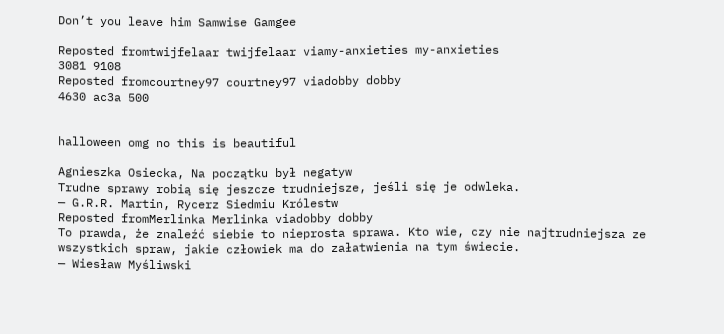Don’t you leave him Samwise Gamgee

Reposted fromtwijfelaar twijfelaar viamy-anxieties my-anxieties
3081 9108
Reposted fromcourtney97 courtney97 viadobby dobby
4630 ac3a 500


halloween omg no this is beautiful

Agnieszka Osiecka, Na początku był negatyw
Trudne sprawy robią się jeszcze trudniejsze, jeśli się je odwleka.
— G.R.R. Martin, Rycerz Siedmiu Królestw
Reposted fromMerlinka Merlinka viadobby dobby
To prawda, że znaleźć siebie to nieprosta sprawa. Kto wie, czy nie najtrudniejsza ze wszystkich spraw, jakie człowiek ma do załatwienia na tym świecie.
— Wiesław Myśliwski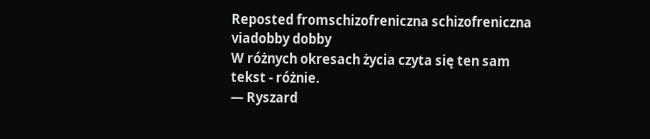Reposted fromschizofreniczna schizofreniczna viadobby dobby
W różnych okresach życia czyta się ten sam tekst - różnie.
— Ryszard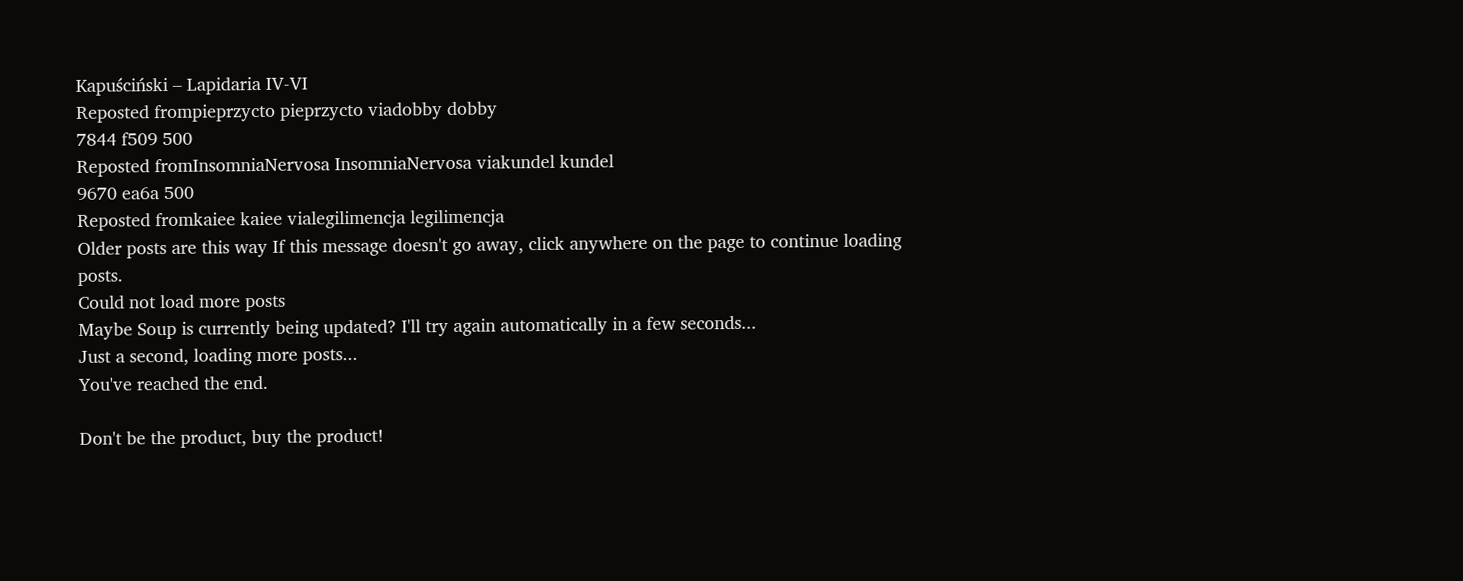Kapuściński – Lapidaria IV-VI
Reposted frompieprzycto pieprzycto viadobby dobby
7844 f509 500
Reposted fromInsomniaNervosa InsomniaNervosa viakundel kundel
9670 ea6a 500
Reposted fromkaiee kaiee vialegilimencja legilimencja
Older posts are this way If this message doesn't go away, click anywhere on the page to continue loading posts.
Could not load more posts
Maybe Soup is currently being updated? I'll try again automatically in a few seconds...
Just a second, loading more posts...
You've reached the end.

Don't be the product, buy the product!